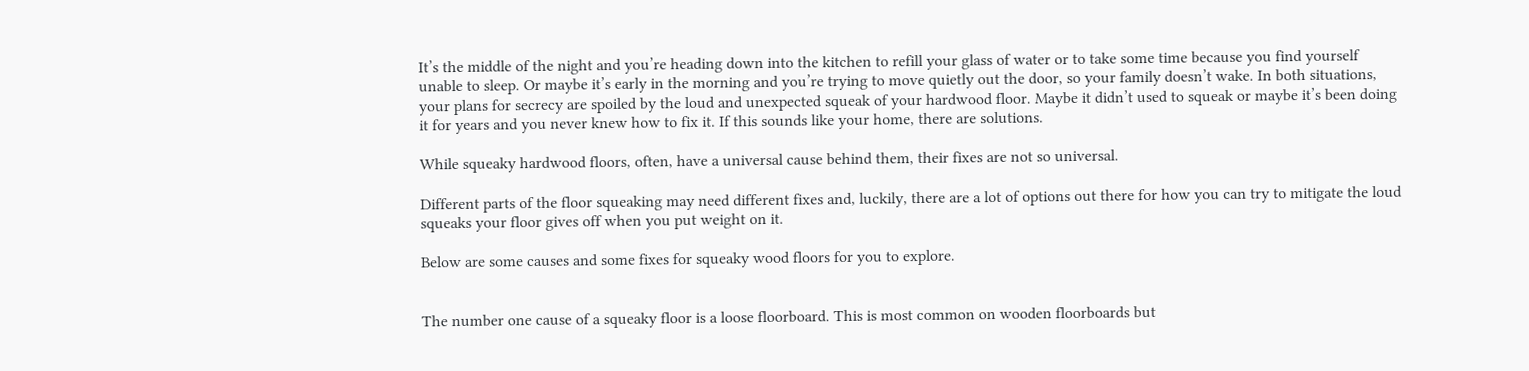It’s the middle of the night and you’re heading down into the kitchen to refill your glass of water or to take some time because you find yourself unable to sleep. Or maybe it’s early in the morning and you’re trying to move quietly out the door, so your family doesn’t wake. In both situations, your plans for secrecy are spoiled by the loud and unexpected squeak of your hardwood floor. Maybe it didn’t used to squeak or maybe it’s been doing it for years and you never knew how to fix it. If this sounds like your home, there are solutions.

While squeaky hardwood floors, often, have a universal cause behind them, their fixes are not so universal.

Different parts of the floor squeaking may need different fixes and, luckily, there are a lot of options out there for how you can try to mitigate the loud squeaks your floor gives off when you put weight on it.

Below are some causes and some fixes for squeaky wood floors for you to explore.


The number one cause of a squeaky floor is a loose floorboard. This is most common on wooden floorboards but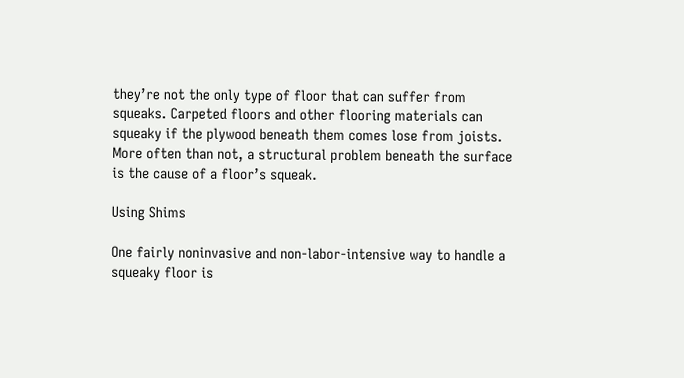they’re not the only type of floor that can suffer from squeaks. Carpeted floors and other flooring materials can squeaky if the plywood beneath them comes lose from joists. More often than not, a structural problem beneath the surface is the cause of a floor’s squeak.

Using Shims

One fairly noninvasive and non-labor-intensive way to handle a squeaky floor is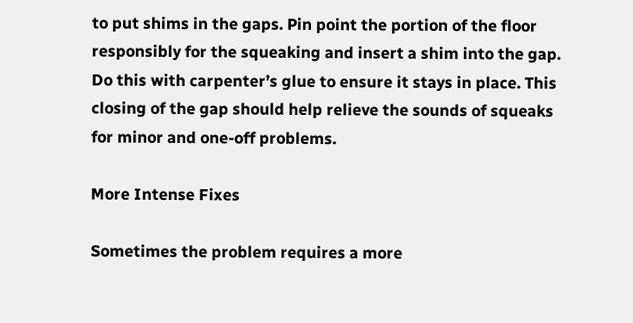to put shims in the gaps. Pin point the portion of the floor responsibly for the squeaking and insert a shim into the gap. Do this with carpenter’s glue to ensure it stays in place. This closing of the gap should help relieve the sounds of squeaks for minor and one-off problems.

More Intense Fixes

Sometimes the problem requires a more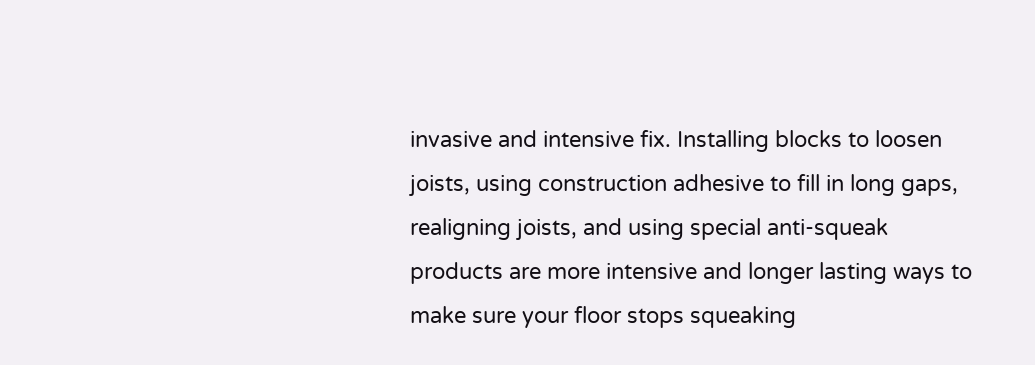invasive and intensive fix. Installing blocks to loosen joists, using construction adhesive to fill in long gaps, realigning joists, and using special anti-squeak products are more intensive and longer lasting ways to make sure your floor stops squeaking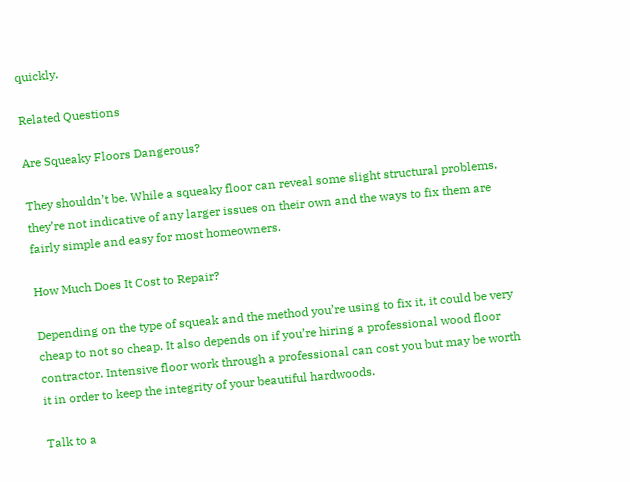quickly.

Related Questions

Are Squeaky Floors Dangerous?

They shouldn’t be. While a squeaky floor can reveal some slight structural problems, they’re not indicative of any larger issues on their own and the ways to fix them are fairly simple and easy for most homeowners.

How Much Does It Cost to Repair?

Depending on the type of squeak and the method you’re using to fix it, it could be very cheap to not so cheap. It also depends on if you’re hiring a professional wood floor contractor. Intensive floor work through a professional can cost you but may be worth it in order to keep the integrity of your beautiful hardwoods.

Talk to a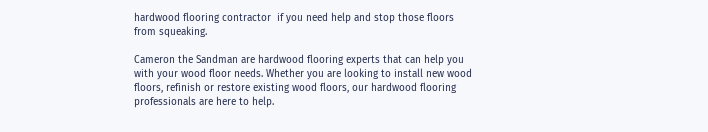hardwood flooring contractor  if you need help and stop those floors from squeaking.

Cameron the Sandman are hardwood flooring experts that can help you with your wood floor needs. Whether you are looking to install new wood floors, refinish or restore existing wood floors, our hardwood flooring professionals are here to help.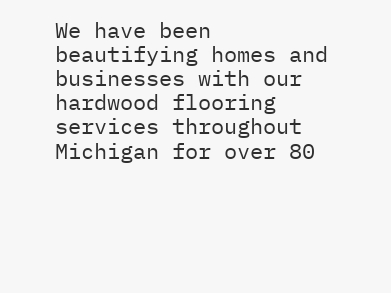We have been beautifying homes and businesses with our hardwood flooring services throughout Michigan for over 80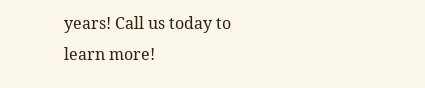years! Call us today to learn more!